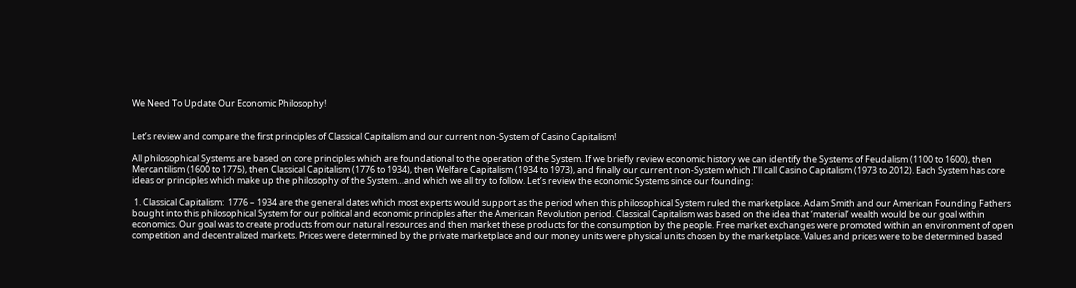We Need To Update Our Economic Philosophy!


Let’s review and compare the first principles of Classical Capitalism and our current non-System of Casino Capitalism!

All philosophical Systems are based on core principles which are foundational to the operation of the System. If we briefly review economic history we can identify the Systems of Feudalism (1100 to 1600), then Mercantilism (1600 to 1775), then Classical Capitalism (1776 to 1934), then Welfare Capitalism (1934 to 1973), and finally our current non-System which I’ll call Casino Capitalism (1973 to 2012). Each System has core ideas or principles which make up the philosophy of the System…and which we all try to follow. Let’s review the economic Systems since our founding:

 1. Classical Capitalism:  1776 – 1934 are the general dates which most experts would support as the period when this philosophical System ruled the marketplace. Adam Smith and our American Founding Fathers bought into this philosophical System for our political and economic principles after the American Revolution period. Classical Capitalism was based on the idea that ‘material’ wealth would be our goal within economics. Our goal was to create products from our natural resources and then market these products for the consumption by the people. Free market exchanges were promoted within an environment of open competition and decentralized markets. Prices were determined by the private marketplace and our money units were physical units chosen by the marketplace. Values and prices were to be determined based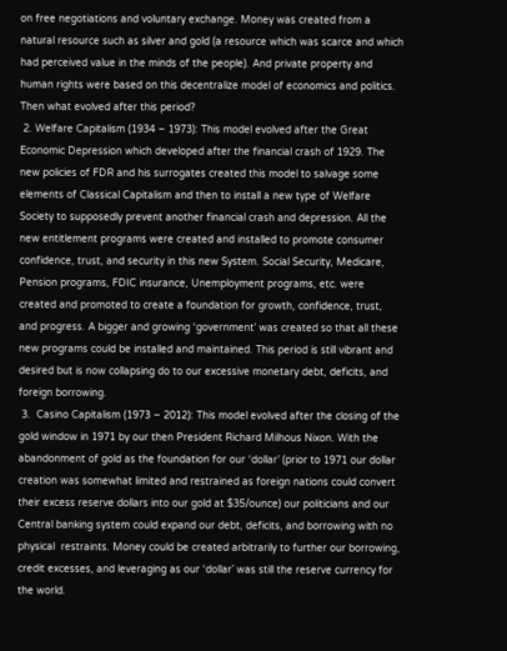on free negotiations and voluntary exchange. Money was created from a natural resource such as silver and gold (a resource which was scarce and which had perceived value in the minds of the people). And private property and human rights were based on this decentralize model of economics and politics. Then what evolved after this period?
 2. Welfare Capitalism (1934 – 1973): This model evolved after the Great Economic Depression which developed after the financial crash of 1929. The new policies of FDR and his surrogates created this model to salvage some elements of Classical Capitalism and then to install a new type of Welfare Society to supposedly prevent another financial crash and depression. All the new entitlement programs were created and installed to promote consumer confidence, trust, and security in this new System. Social Security, Medicare, Pension programs, FDIC insurance, Unemployment programs, etc. were created and promoted to create a foundation for growth, confidence, trust, and progress. A bigger and growing ‘government’ was created so that all these new programs could be installed and maintained. This period is still vibrant and desired but is now collapsing do to our excessive monetary debt, deficits, and foreign borrowing.
 3.  Casino Capitalism (1973 – 2012): This model evolved after the closing of the gold window in 1971 by our then President Richard Milhous Nixon. With the abandonment of gold as the foundation for our ‘dollar’ (prior to 1971 our dollar creation was somewhat limited and restrained as foreign nations could convert their excess reserve dollars into our gold at $35/ounce) our politicians and our Central banking system could expand our debt, deficits, and borrowing with no physical  restraints. Money could be created arbitrarily to further our borrowing, credit excesses, and leveraging as our ‘dollar’ was still the reserve currency for the world.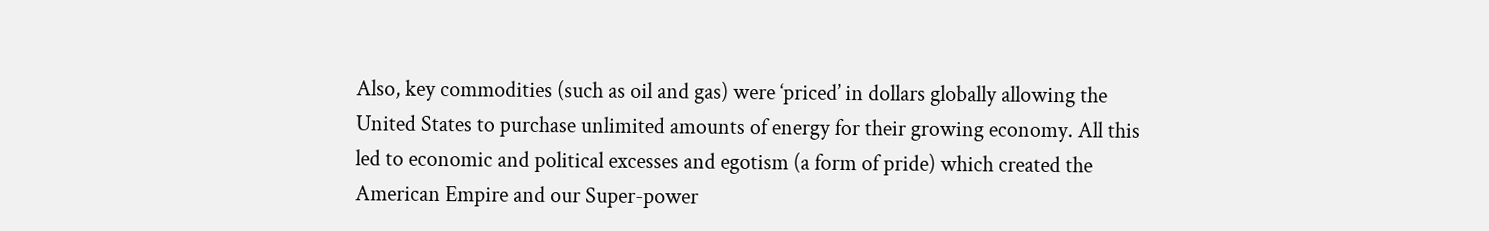Also, key commodities (such as oil and gas) were ‘priced’ in dollars globally allowing the United States to purchase unlimited amounts of energy for their growing economy. All this led to economic and political excesses and egotism (a form of pride) which created the American Empire and our Super-power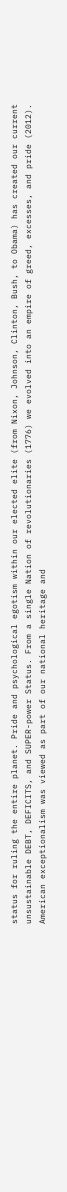status for ruling the entire planet. Pride and psychological egotism within our elected elite (from Nixon, Johnson, Clinton, Bush, to Obama) has created our current unsustainable DEBT, DEFICITS, and SUPER-power Status. From a single Nation of revolutionaries (1776) we evolved into an empire of greed, excesses, and pride (2012). American exceptionalism was viewed as part of our national heritage and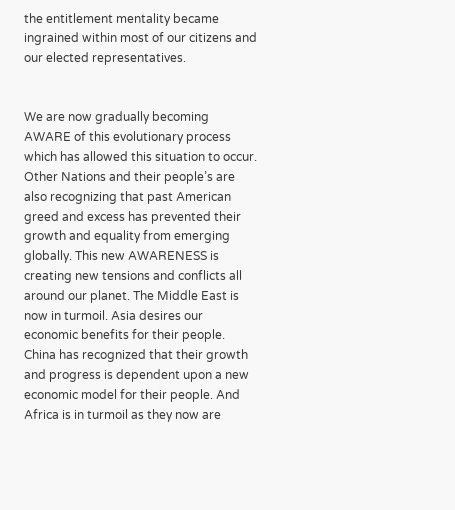the entitlement mentality became ingrained within most of our citizens and our elected representatives.


We are now gradually becoming AWARE of this evolutionary process which has allowed this situation to occur. Other Nations and their people’s are also recognizing that past American greed and excess has prevented their growth and equality from emerging globally. This new AWARENESS is creating new tensions and conflicts all around our planet. The Middle East is now in turmoil. Asia desires our economic benefits for their people. China has recognized that their growth and progress is dependent upon a new economic model for their people. And Africa is in turmoil as they now are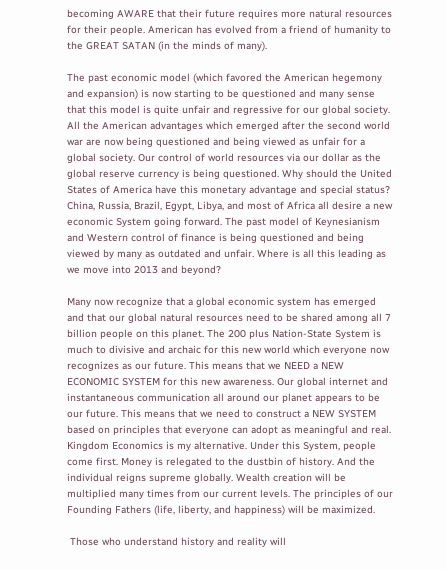becoming AWARE that their future requires more natural resources for their people. American has evolved from a friend of humanity to the GREAT SATAN (in the minds of many).

The past economic model (which favored the American hegemony and expansion) is now starting to be questioned and many sense that this model is quite unfair and regressive for our global society. All the American advantages which emerged after the second world war are now being questioned and being viewed as unfair for a global society. Our control of world resources via our dollar as the global reserve currency is being questioned. Why should the United States of America have this monetary advantage and special status? China, Russia, Brazil, Egypt, Libya, and most of Africa all desire a new economic System going forward. The past model of Keynesianism and Western control of finance is being questioned and being viewed by many as outdated and unfair. Where is all this leading as we move into 2013 and beyond?

Many now recognize that a global economic system has emerged and that our global natural resources need to be shared among all 7 billion people on this planet. The 200 plus Nation-State System is much to divisive and archaic for this new world which everyone now recognizes as our future. This means that we NEED a NEW ECONOMIC SYSTEM for this new awareness. Our global internet and instantaneous communication all around our planet appears to be our future. This means that we need to construct a NEW SYSTEM based on principles that everyone can adopt as meaningful and real. Kingdom Economics is my alternative. Under this System, people come first. Money is relegated to the dustbin of history. And the individual reigns supreme globally. Wealth creation will be multiplied many times from our current levels. The principles of our Founding Fathers (life, liberty, and happiness) will be maximized.

 Those who understand history and reality will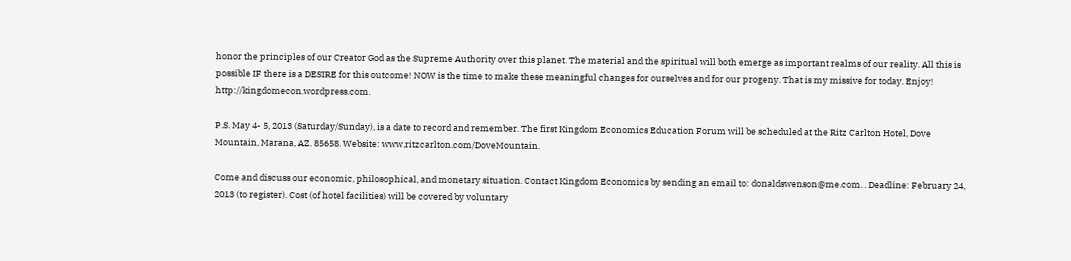honor the principles of our Creator God as the Supreme Authority over this planet. The material and the spiritual will both emerge as important realms of our reality. All this is possible IF there is a DESIRE for this outcome! NOW is the time to make these meaningful changes for ourselves and for our progeny. That is my missive for today. Enjoy! http://kingdomecon.wordpress.com.

P.S. May 4- 5, 2013 (Saturday/Sunday), is a date to record and remember. The first Kingdom Economics Education Forum will be scheduled at the Ritz Carlton Hotel, Dove Mountain, Marana, AZ. 85658. Website: www.ritzcarlton.com/DoveMountain.

Come and discuss our economic, philosophical, and monetary situation. Contact Kingdom Economics by sending an email to: donaldswenson@me.com. . Deadline: February 24, 2013 (to register). Cost (of hotel facilities) will be covered by voluntary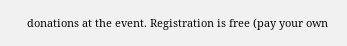donations at the event. Registration is free (pay your own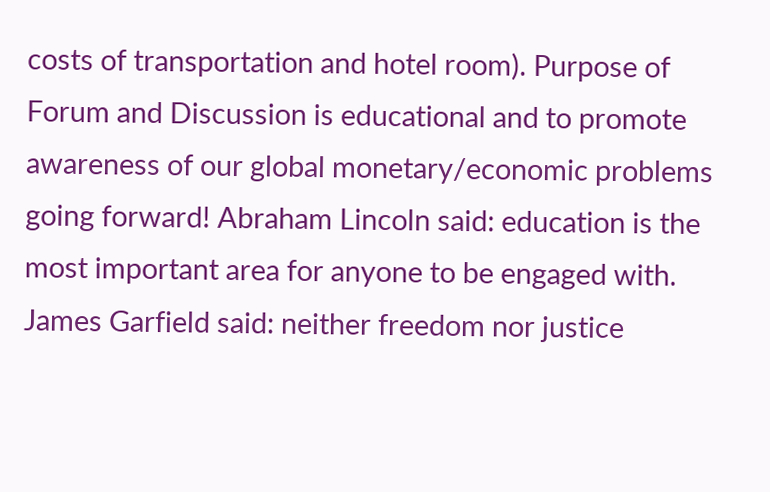costs of transportation and hotel room). Purpose of Forum and Discussion is educational and to promote awareness of our global monetary/economic problems going forward! Abraham Lincoln said: education is the most important area for anyone to be engaged with. James Garfield said: neither freedom nor justice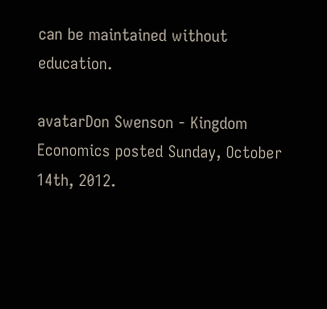can be maintained without education.

avatarDon Swenson - Kingdom Economics posted Sunday, October 14th, 2012.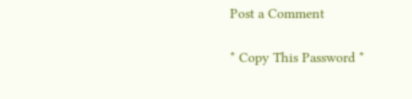Post a Comment

* Copy This Password *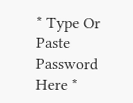* Type Or Paste Password Here *